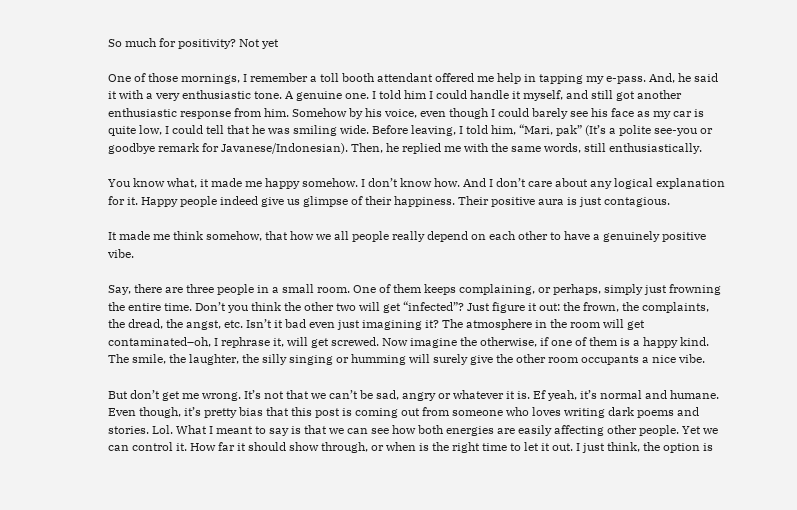So much for positivity? Not yet

One of those mornings, I remember a toll booth attendant offered me help in tapping my e-pass. And, he said it with a very enthusiastic tone. A genuine one. I told him I could handle it myself, and still got another enthusiastic response from him. Somehow by his voice, even though I could barely see his face as my car is quite low, I could tell that he was smiling wide. Before leaving, I told him, “Mari, pak” (It’s a polite see-you or goodbye remark for Javanese/Indonesian). Then, he replied me with the same words, still enthusiastically.

You know what, it made me happy somehow. I don’t know how. And I don’t care about any logical explanation for it. Happy people indeed give us glimpse of their happiness. Their positive aura is just contagious.

It made me think somehow, that how we all people really depend on each other to have a genuinely positive vibe.

Say, there are three people in a small room. One of them keeps complaining, or perhaps, simply just frowning the entire time. Don’t you think the other two will get “infected”? Just figure it out: the frown, the complaints, the dread, the angst, etc. Isn’t it bad even just imagining it? The atmosphere in the room will get contaminated–oh, I rephrase it, will get screwed. Now imagine the otherwise, if one of them is a happy kind. The smile, the laughter, the silly singing or humming will surely give the other room occupants a nice vibe.

But don’t get me wrong. It’s not that we can’t be sad, angry or whatever it is. Ef yeah, it’s normal and humane. Even though, it’s pretty bias that this post is coming out from someone who loves writing dark poems and stories. Lol. What I meant to say is that we can see how both energies are easily affecting other people. Yet we can control it. How far it should show through, or when is the right time to let it out. I just think, the option is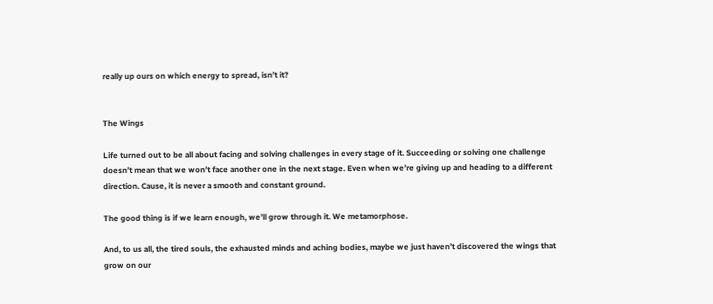really up ours on which energy to spread, isn’t it?


The Wings

Life turned out to be all about facing and solving challenges in every stage of it. Succeeding or solving one challenge doesn’t mean that we won’t face another one in the next stage. Even when we’re giving up and heading to a different direction. Cause, it is never a smooth and constant ground.

The good thing is if we learn enough, we’ll grow through it. We metamorphose.

And, to us all, the tired souls, the exhausted minds and aching bodies, maybe we just haven’t discovered the wings that grow on our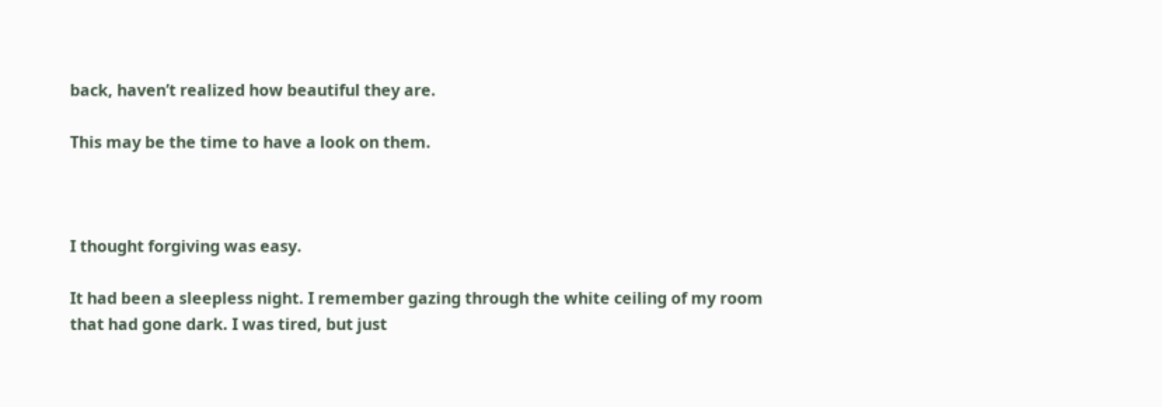back, haven’t realized how beautiful they are.

This may be the time to have a look on them.



I thought forgiving was easy.

It had been a sleepless night. I remember gazing through the white ceiling of my room that had gone dark. I was tired, but just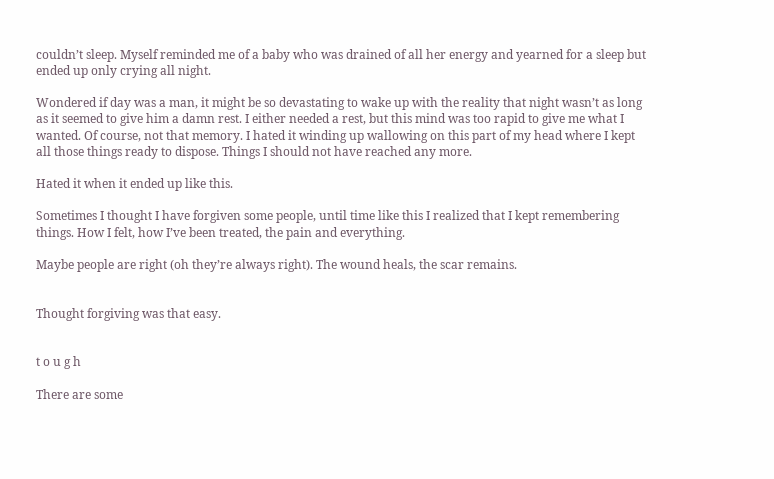couldn’t sleep. Myself reminded me of a baby who was drained of all her energy and yearned for a sleep but ended up only crying all night.

Wondered if day was a man, it might be so devastating to wake up with the reality that night wasn’t as long as it seemed to give him a damn rest. I either needed a rest, but this mind was too rapid to give me what I wanted. Of course, not that memory. I hated it winding up wallowing on this part of my head where I kept all those things ready to dispose. Things I should not have reached any more.

Hated it when it ended up like this.

Sometimes I thought I have forgiven some people, until time like this I realized that I kept remembering things. How I felt, how I’ve been treated, the pain and everything.

Maybe people are right (oh they’re always right). The wound heals, the scar remains.


Thought forgiving was that easy.


t o u g h

There are some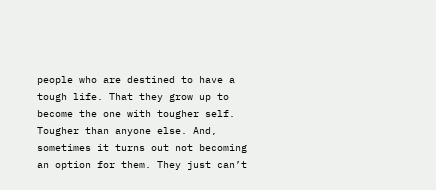people who are destined to have a tough life. That they grow up to become the one with tougher self. Tougher than anyone else. And, sometimes it turns out not becoming an option for them. They just can’t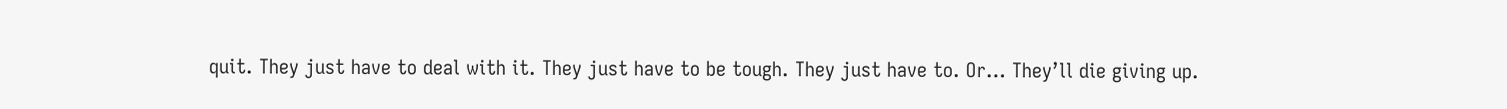quit. They just have to deal with it. They just have to be tough. They just have to. Or… They’ll die giving up.